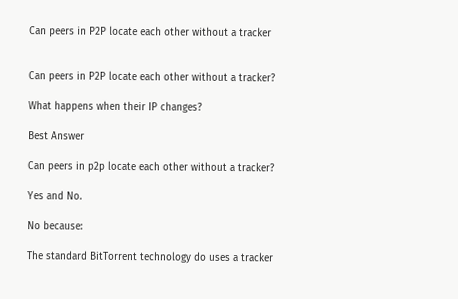Can peers in P2P locate each other without a tracker


Can peers in P2P locate each other without a tracker?

What happens when their IP changes?

Best Answer

Can peers in p2p locate each other without a tracker?

Yes and No.

No because:

The standard BitTorrent technology do uses a tracker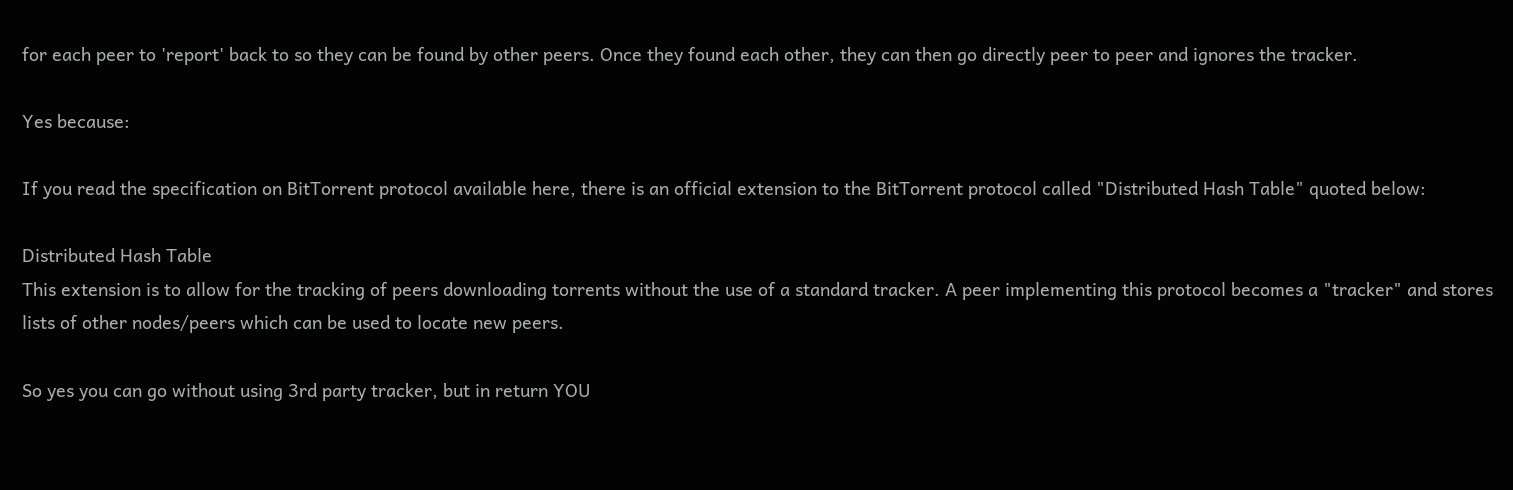for each peer to 'report' back to so they can be found by other peers. Once they found each other, they can then go directly peer to peer and ignores the tracker.

Yes because:

If you read the specification on BitTorrent protocol available here, there is an official extension to the BitTorrent protocol called "Distributed Hash Table" quoted below:

Distributed Hash Table
This extension is to allow for the tracking of peers downloading torrents without the use of a standard tracker. A peer implementing this protocol becomes a "tracker" and stores lists of other nodes/peers which can be used to locate new peers.

So yes you can go without using 3rd party tracker, but in return YOU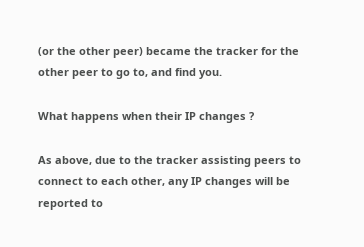(or the other peer) became the tracker for the other peer to go to, and find you.

What happens when their IP changes ?

As above, due to the tracker assisting peers to connect to each other, any IP changes will be reported to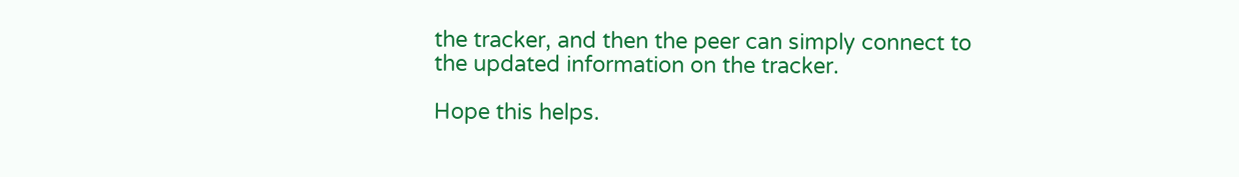the tracker, and then the peer can simply connect to the updated information on the tracker.

Hope this helps.